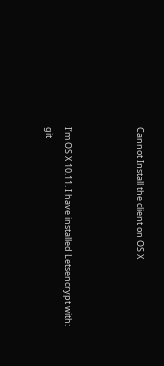Cannot Install the client on OS X



I’m OS X 10.11. I have installed Letsencrypt with:
git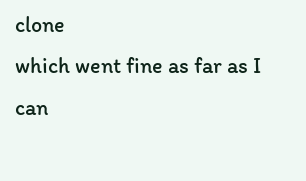clone
which went fine as far as I can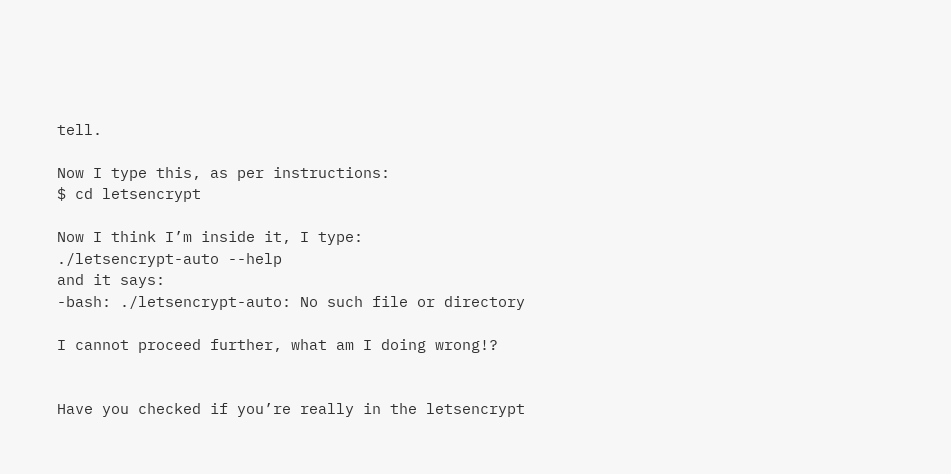tell.

Now I type this, as per instructions:
$ cd letsencrypt

Now I think I’m inside it, I type:
./letsencrypt-auto --help
and it says:
-bash: ./letsencrypt-auto: No such file or directory

I cannot proceed further, what am I doing wrong!?


Have you checked if you’re really in the letsencrypt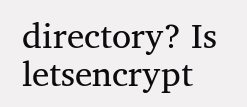directory? Is letsencrypt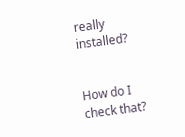really installed?


How do I check that?